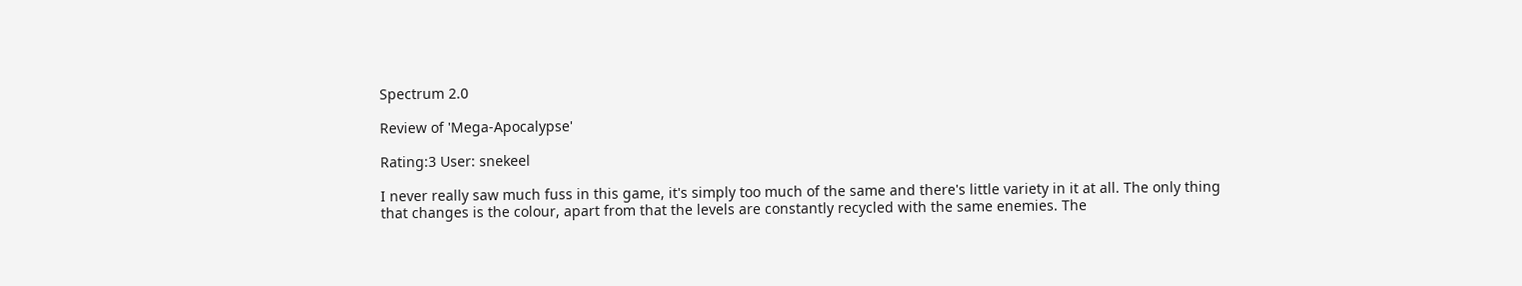Spectrum 2.0

Review of 'Mega-Apocalypse'

Rating:3 User: snekeel

I never really saw much fuss in this game, it's simply too much of the same and there's little variety in it at all. The only thing that changes is the colour, apart from that the levels are constantly recycled with the same enemies. The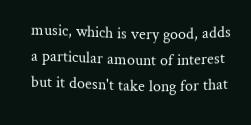music, which is very good, adds a particular amount of interest but it doesn't take long for that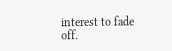interest to fade off.